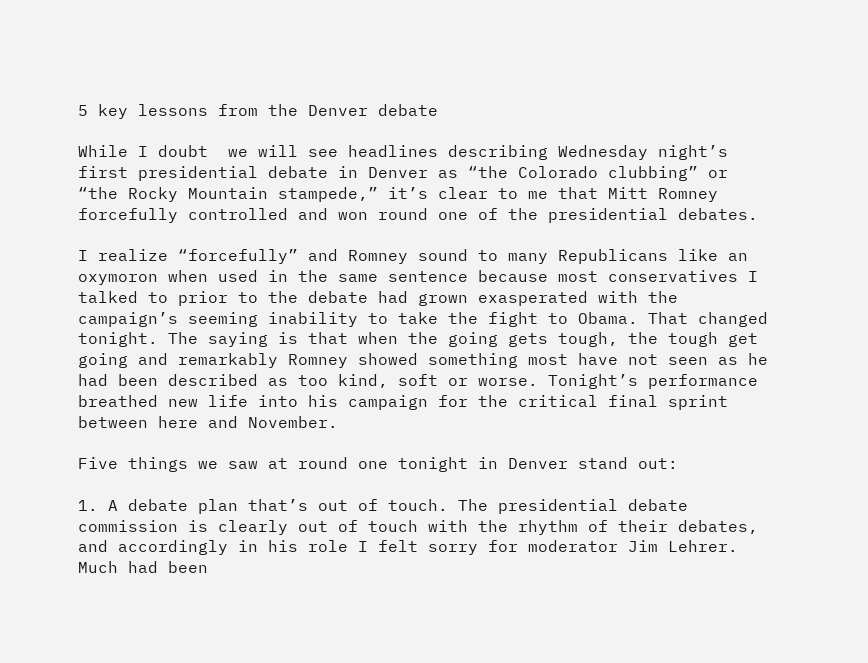5 key lessons from the Denver debate

While I doubt  we will see headlines describing Wednesday night’s first presidential debate in Denver as “the Colorado clubbing” or “the Rocky Mountain stampede,” it’s clear to me that Mitt Romney forcefully controlled and won round one of the presidential debates.

I realize “forcefully” and Romney sound to many Republicans like an oxymoron when used in the same sentence because most conservatives I talked to prior to the debate had grown exasperated with the campaign’s seeming inability to take the fight to Obama. That changed tonight. The saying is that when the going gets tough, the tough get going and remarkably Romney showed something most have not seen as he had been described as too kind, soft or worse. Tonight’s performance breathed new life into his campaign for the critical final sprint between here and November.

Five things we saw at round one tonight in Denver stand out:

1. A debate plan that’s out of touch. The presidential debate commission is clearly out of touch with the rhythm of their debates, and accordingly in his role I felt sorry for moderator Jim Lehrer. Much had been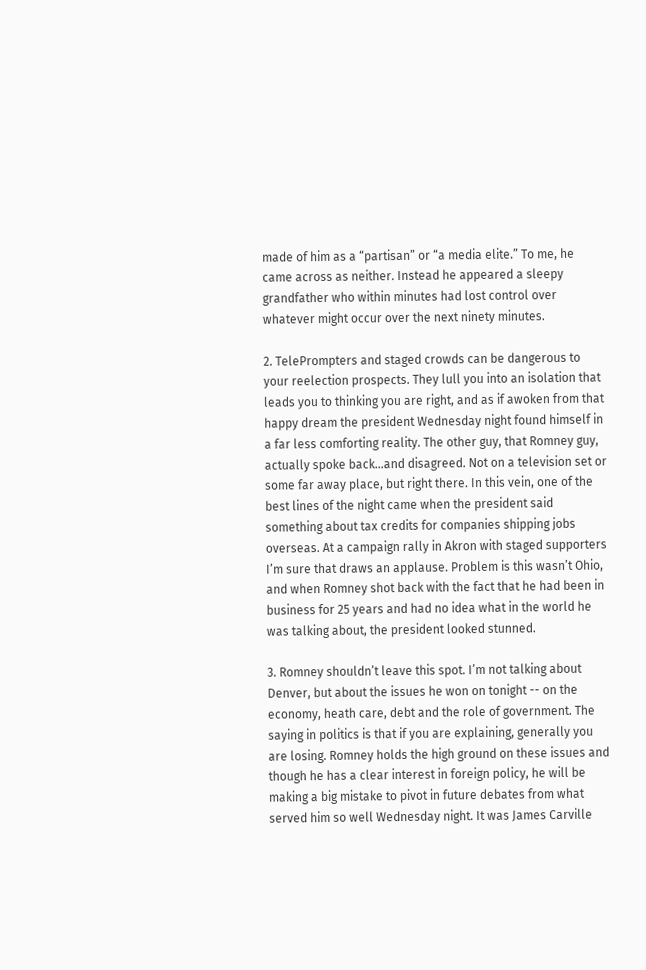made of him as a “partisan” or “a media elite.” To me, he came across as neither. Instead he appeared a sleepy grandfather who within minutes had lost control over whatever might occur over the next ninety minutes.

2. TelePrompters and staged crowds can be dangerous to your reelection prospects. They lull you into an isolation that leads you to thinking you are right, and as if awoken from that happy dream the president Wednesday night found himself in a far less comforting reality. The other guy, that Romney guy, actually spoke back…and disagreed. Not on a television set or some far away place, but right there. In this vein, one of the best lines of the night came when the president said something about tax credits for companies shipping jobs overseas. At a campaign rally in Akron with staged supporters I’m sure that draws an applause. Problem is this wasn’t Ohio, and when Romney shot back with the fact that he had been in business for 25 years and had no idea what in the world he was talking about, the president looked stunned.

3. Romney shouldn’t leave this spot. I’m not talking about Denver, but about the issues he won on tonight -- on the economy, heath care, debt and the role of government. The saying in politics is that if you are explaining, generally you are losing. Romney holds the high ground on these issues and though he has a clear interest in foreign policy, he will be making a big mistake to pivot in future debates from what served him so well Wednesday night. It was James Carville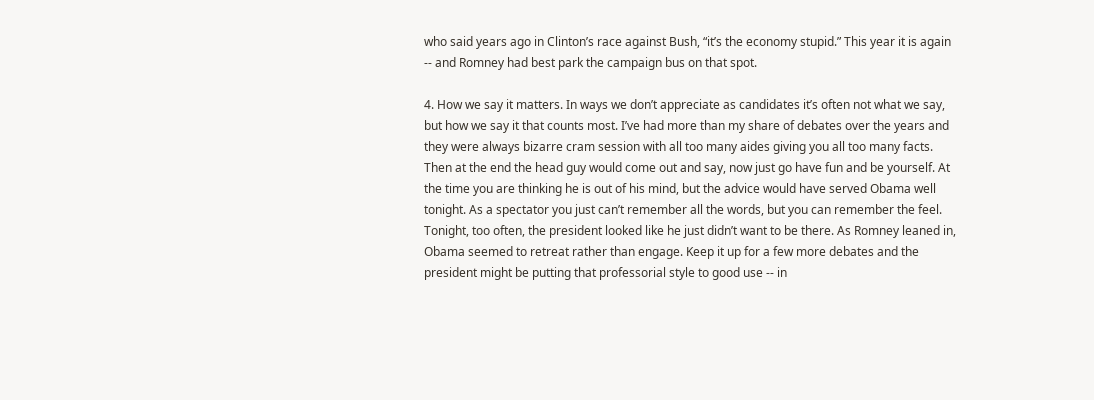who said years ago in Clinton’s race against Bush, “it’s the economy stupid.” This year it is again -- and Romney had best park the campaign bus on that spot.

4. How we say it matters. In ways we don’t appreciate as candidates it’s often not what we say, but how we say it that counts most. I’ve had more than my share of debates over the years and they were always bizarre cram session with all too many aides giving you all too many facts. Then at the end the head guy would come out and say, now just go have fun and be yourself. At the time you are thinking he is out of his mind, but the advice would have served Obama well tonight. As a spectator you just can’t remember all the words, but you can remember the feel. Tonight, too often, the president looked like he just didn’t want to be there. As Romney leaned in, Obama seemed to retreat rather than engage. Keep it up for a few more debates and the president might be putting that professorial style to good use -- in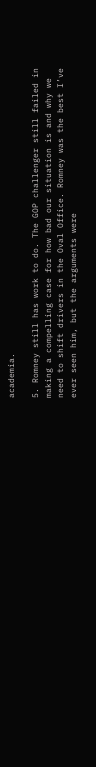academia.

5. Romney still has work to do. The GOP challenger still failed in making a compelling case for how bad our situation is and why we need to shift drivers in the Oval Office. Romney was the best I’ve ever seen him, but the arguments were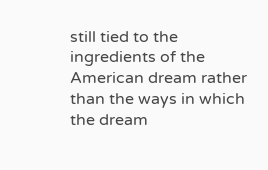still tied to the ingredients of the American dream rather than the ways in which the dream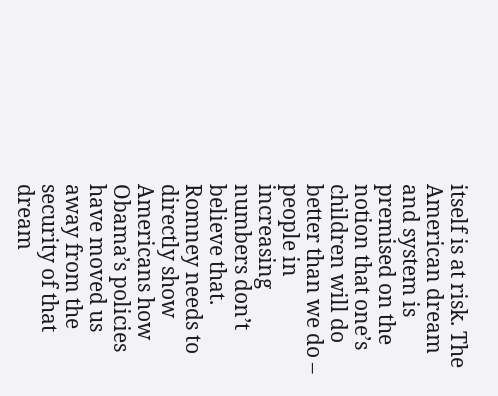itself is at risk. The American dream and system is premised on the notion that one’s children will do better than we do – people in increasing numbers don’t believe that. Romney needs to directly show Americans how Obama’s policies have moved us away from the security of that dream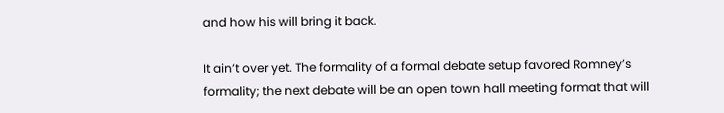and how his will bring it back.

It ain’t over yet. The formality of a formal debate setup favored Romney’s formality; the next debate will be an open town hall meeting format that will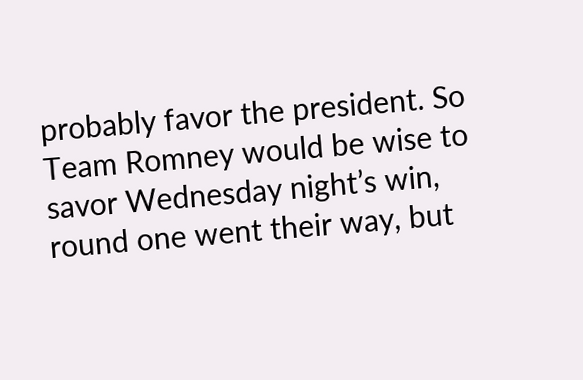probably favor the president. So Team Romney would be wise to savor Wednesday night’s win, round one went their way, but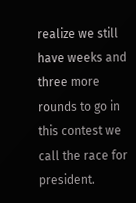realize we still have weeks and three more rounds to go in this contest we call the race for president.